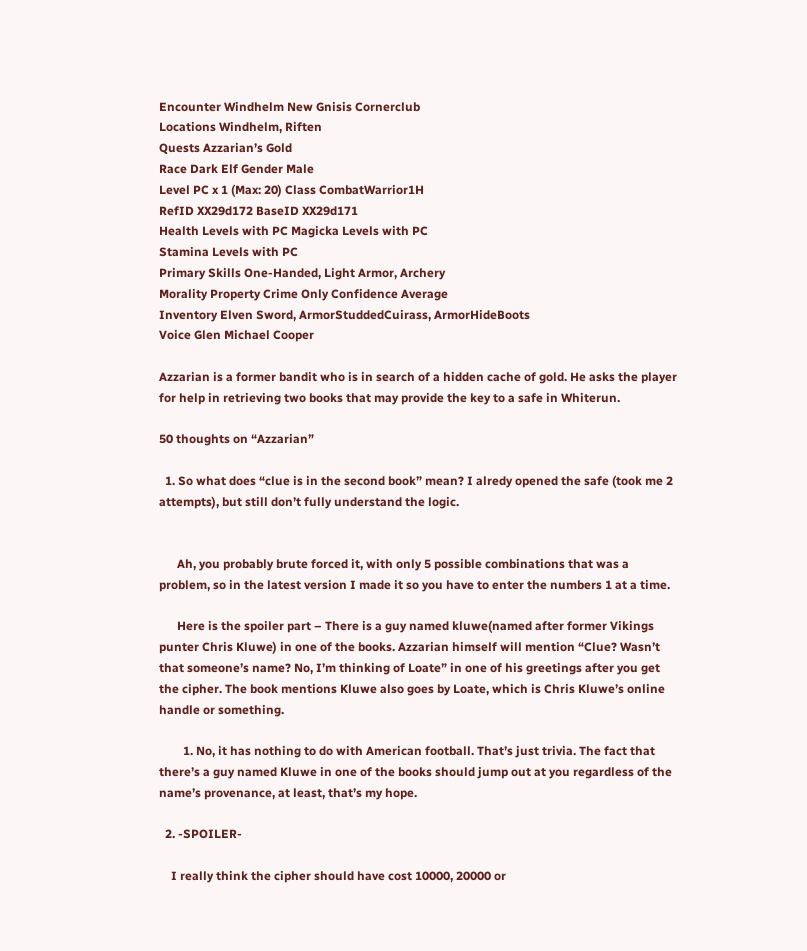Encounter Windhelm New Gnisis Cornerclub
Locations Windhelm, Riften
Quests Azzarian’s Gold
Race Dark Elf Gender Male
Level PC x 1 (Max: 20) Class CombatWarrior1H
RefID XX29d172 BaseID XX29d171
Health Levels with PC Magicka Levels with PC
Stamina Levels with PC
Primary Skills One-Handed, Light Armor, Archery
Morality Property Crime Only Confidence Average
Inventory Elven Sword, ArmorStuddedCuirass, ArmorHideBoots
Voice Glen Michael Cooper

Azzarian is a former bandit who is in search of a hidden cache of gold. He asks the player for help in retrieving two books that may provide the key to a safe in Whiterun.

50 thoughts on “Azzarian”

  1. So what does “clue is in the second book” mean? I alredy opened the safe (took me 2 attempts), but still don’t fully understand the logic.


      Ah, you probably brute forced it, with only 5 possible combinations that was a problem, so in the latest version I made it so you have to enter the numbers 1 at a time.

      Here is the spoiler part – There is a guy named kluwe(named after former Vikings punter Chris Kluwe) in one of the books. Azzarian himself will mention “Clue? Wasn’t that someone’s name? No, I’m thinking of Loate” in one of his greetings after you get the cipher. The book mentions Kluwe also goes by Loate, which is Chris Kluwe’s online handle or something.

        1. No, it has nothing to do with American football. That’s just trivia. The fact that there’s a guy named Kluwe in one of the books should jump out at you regardless of the name’s provenance, at least, that’s my hope.

  2. -SPOILER-

    I really think the cipher should have cost 10000, 20000 or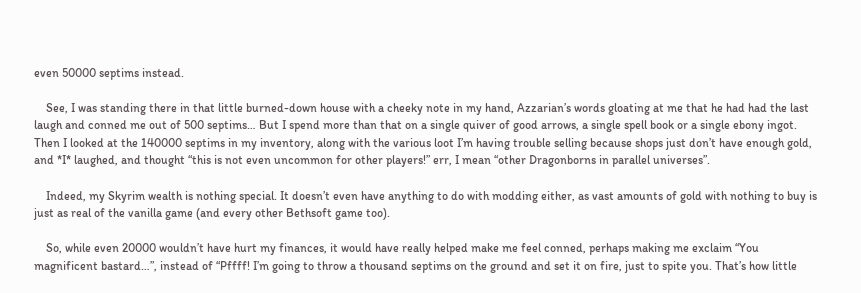even 50000 septims instead.

    See, I was standing there in that little burned-down house with a cheeky note in my hand, Azzarian’s words gloating at me that he had had the last laugh and conned me out of 500 septims… But I spend more than that on a single quiver of good arrows, a single spell book or a single ebony ingot. Then I looked at the 140000 septims in my inventory, along with the various loot I’m having trouble selling because shops just don’t have enough gold, and *I* laughed, and thought “this is not even uncommon for other players!” err, I mean “other Dragonborns in parallel universes”.

    Indeed, my Skyrim wealth is nothing special. It doesn’t even have anything to do with modding either, as vast amounts of gold with nothing to buy is just as real of the vanilla game (and every other Bethsoft game too).

    So, while even 20000 wouldn’t have hurt my finances, it would have really helped make me feel conned, perhaps making me exclaim “You magnificent bastard…”, instead of “Pffff! I’m going to throw a thousand septims on the ground and set it on fire, just to spite you. That’s how little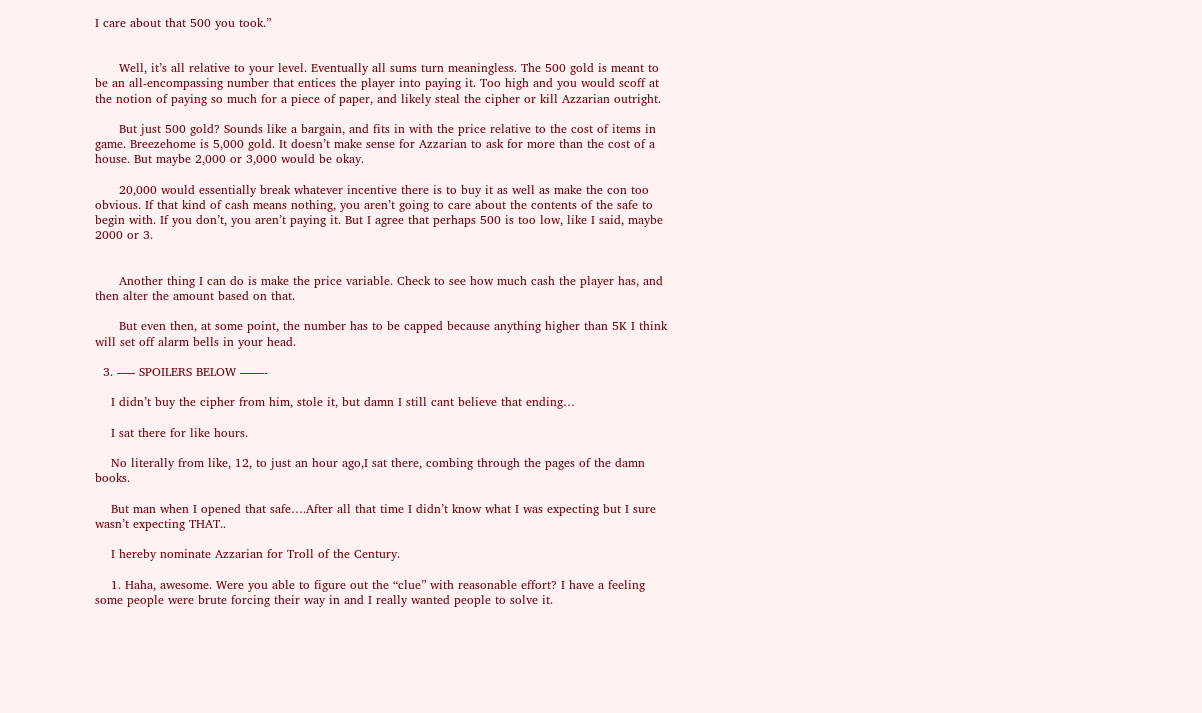I care about that 500 you took.”


      Well, it’s all relative to your level. Eventually all sums turn meaningless. The 500 gold is meant to be an all-encompassing number that entices the player into paying it. Too high and you would scoff at the notion of paying so much for a piece of paper, and likely steal the cipher or kill Azzarian outright.

      But just 500 gold? Sounds like a bargain, and fits in with the price relative to the cost of items in game. Breezehome is 5,000 gold. It doesn’t make sense for Azzarian to ask for more than the cost of a house. But maybe 2,000 or 3,000 would be okay.

      20,000 would essentially break whatever incentive there is to buy it as well as make the con too obvious. If that kind of cash means nothing, you aren’t going to care about the contents of the safe to begin with. If you don’t, you aren’t paying it. But I agree that perhaps 500 is too low, like I said, maybe 2000 or 3.


      Another thing I can do is make the price variable. Check to see how much cash the player has, and then alter the amount based on that.

      But even then, at some point, the number has to be capped because anything higher than 5K I think will set off alarm bells in your head.

  3. —– SPOILERS BELOW ——-

    I didn’t buy the cipher from him, stole it, but damn I still cant believe that ending…

    I sat there for like hours.

    No literally from like, 12, to just an hour ago,I sat there, combing through the pages of the damn books.

    But man when I opened that safe….After all that time I didn’t know what I was expecting but I sure wasn’t expecting THAT..

    I hereby nominate Azzarian for Troll of the Century.

    1. Haha, awesome. Were you able to figure out the “clue” with reasonable effort? I have a feeling some people were brute forcing their way in and I really wanted people to solve it.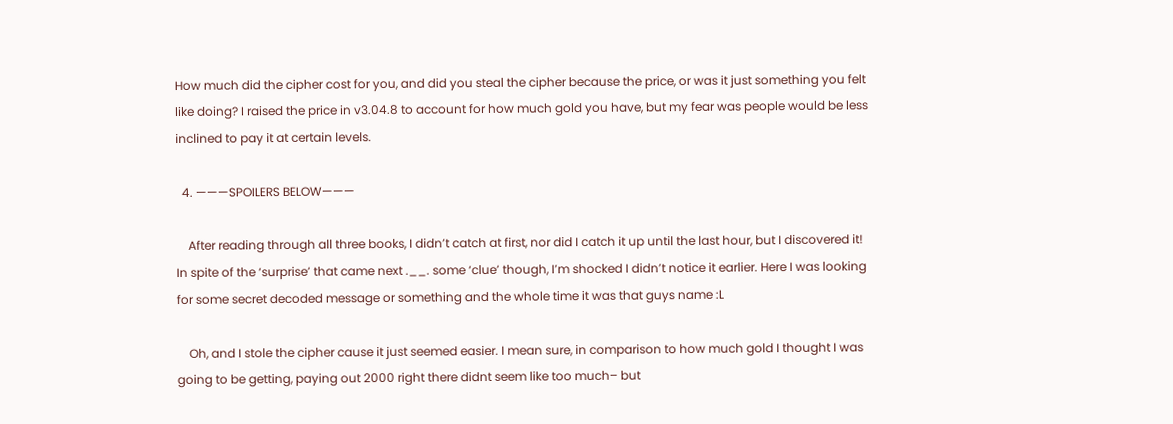How much did the cipher cost for you, and did you steal the cipher because the price, or was it just something you felt like doing? I raised the price in v3.04.8 to account for how much gold you have, but my fear was people would be less inclined to pay it at certain levels.

  4. ———SPOILERS BELOW———

    After reading through all three books, I didn’t catch at first, nor did I catch it up until the last hour, but I discovered it! In spite of the ‘surprise’ that came next .__. some ‘clue’ though, I’m shocked I didn’t notice it earlier. Here I was looking for some secret decoded message or something and the whole time it was that guys name :L

    Oh, and I stole the cipher cause it just seemed easier. I mean sure, in comparison to how much gold I thought I was going to be getting, paying out 2000 right there didnt seem like too much– but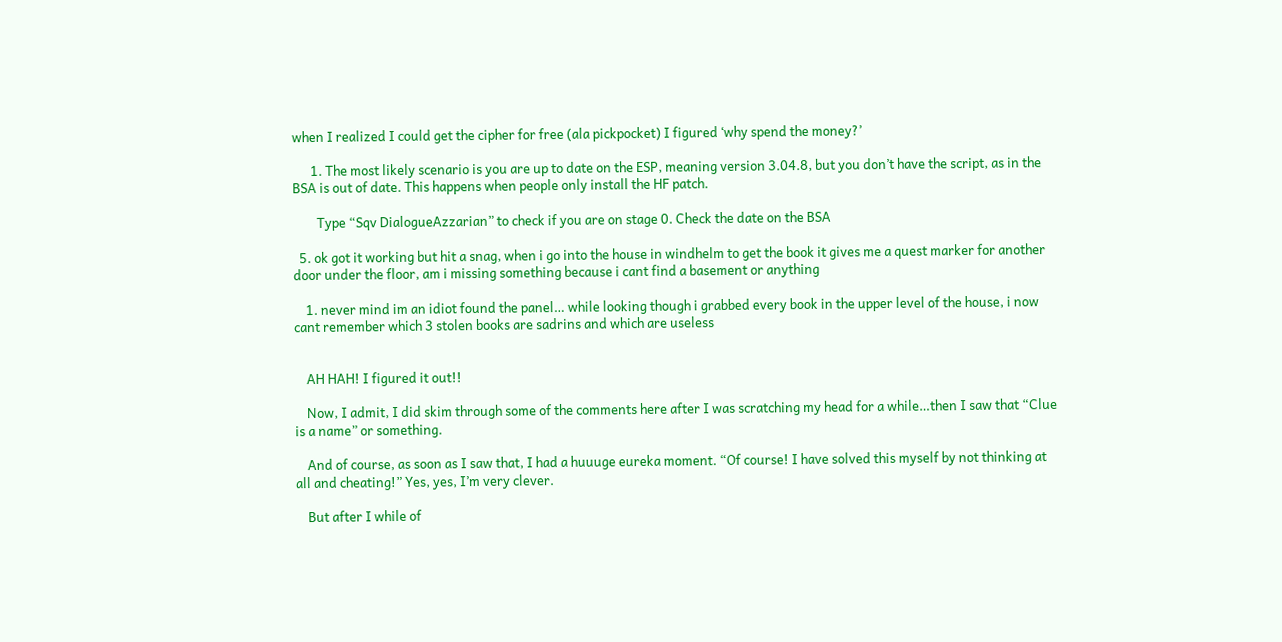when I realized I could get the cipher for free (ala pickpocket) I figured ‘why spend the money?’

      1. The most likely scenario is you are up to date on the ESP, meaning version 3.04.8, but you don’t have the script, as in the BSA is out of date. This happens when people only install the HF patch.

        Type “Sqv DialogueAzzarian” to check if you are on stage 0. Check the date on the BSA

  5. ok got it working but hit a snag, when i go into the house in windhelm to get the book it gives me a quest marker for another door under the floor, am i missing something because i cant find a basement or anything

    1. never mind im an idiot found the panel… while looking though i grabbed every book in the upper level of the house, i now cant remember which 3 stolen books are sadrins and which are useless


    AH HAH! I figured it out!!

    Now, I admit, I did skim through some of the comments here after I was scratching my head for a while…then I saw that “Clue is a name” or something.

    And of course, as soon as I saw that, I had a huuuge eureka moment. “Of course! I have solved this myself by not thinking at all and cheating!” Yes, yes, I’m very clever.

    But after I while of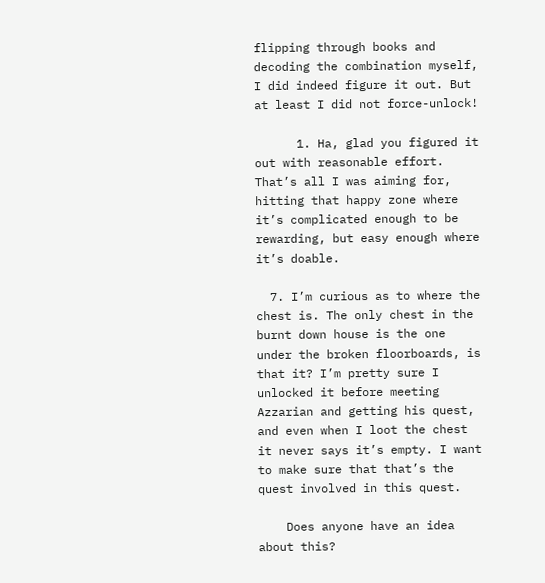flipping through books and decoding the combination myself, I did indeed figure it out. But at least I did not force-unlock!

      1. Ha, glad you figured it out with reasonable effort. That’s all I was aiming for, hitting that happy zone where it’s complicated enough to be rewarding, but easy enough where it’s doable.

  7. I’m curious as to where the chest is. The only chest in the burnt down house is the one under the broken floorboards, is that it? I’m pretty sure I unlocked it before meeting Azzarian and getting his quest, and even when I loot the chest it never says it’s empty. I want to make sure that that’s the quest involved in this quest.

    Does anyone have an idea about this?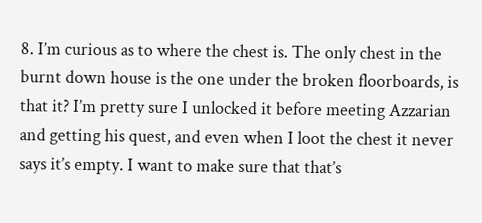8. I’m curious as to where the chest is. The only chest in the burnt down house is the one under the broken floorboards, is that it? I’m pretty sure I unlocked it before meeting Azzarian and getting his quest, and even when I loot the chest it never says it’s empty. I want to make sure that that’s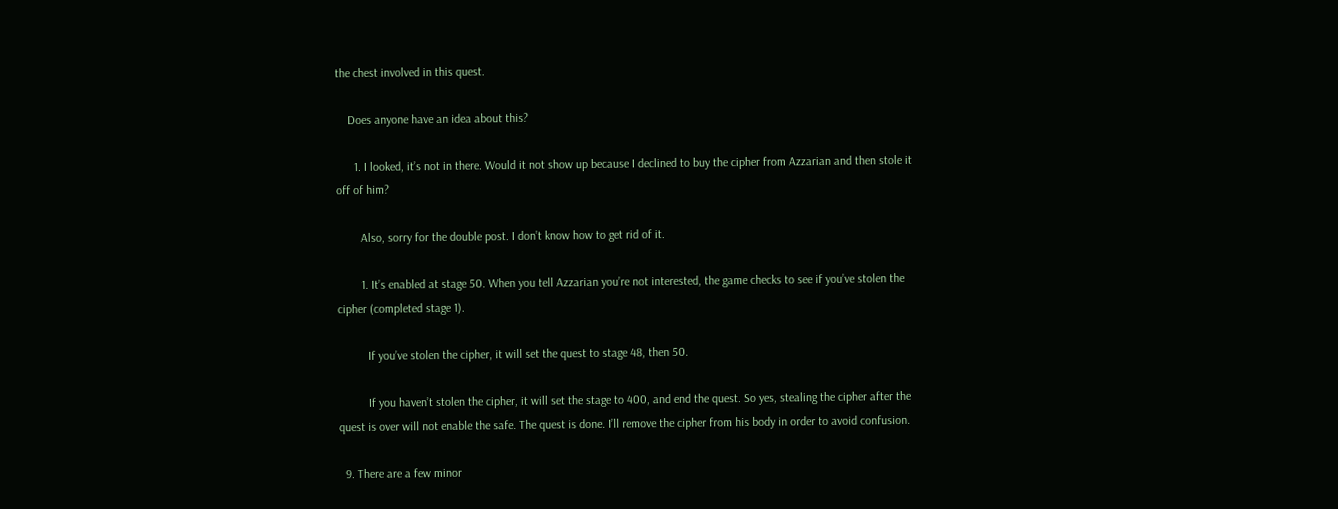the chest involved in this quest.

    Does anyone have an idea about this?

      1. I looked, it’s not in there. Would it not show up because I declined to buy the cipher from Azzarian and then stole it off of him?

        Also, sorry for the double post. I don’t know how to get rid of it.

        1. It’s enabled at stage 50. When you tell Azzarian you’re not interested, the game checks to see if you’ve stolen the cipher (completed stage 1).

          If you’ve stolen the cipher, it will set the quest to stage 48, then 50.

          If you haven’t stolen the cipher, it will set the stage to 400, and end the quest. So yes, stealing the cipher after the quest is over will not enable the safe. The quest is done. I’ll remove the cipher from his body in order to avoid confusion.

  9. There are a few minor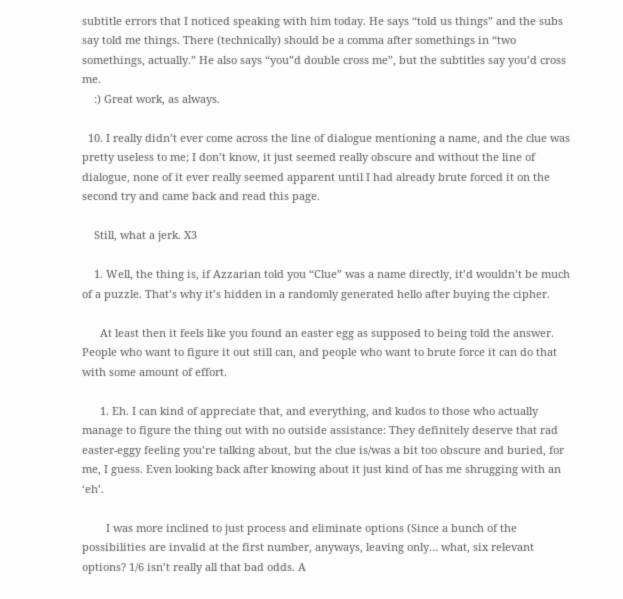subtitle errors that I noticed speaking with him today. He says “told us things” and the subs say told me things. There (technically) should be a comma after somethings in “two somethings, actually.” He also says “you”d double cross me”, but the subtitles say you’d cross me.
    :) Great work, as always.

  10. I really didn’t ever come across the line of dialogue mentioning a name, and the clue was pretty useless to me; I don’t know, it just seemed really obscure and without the line of dialogue, none of it ever really seemed apparent until I had already brute forced it on the second try and came back and read this page.

    Still, what a jerk. X3

    1. Well, the thing is, if Azzarian told you “Clue” was a name directly, it’d wouldn’t be much of a puzzle. That’s why it’s hidden in a randomly generated hello after buying the cipher.

      At least then it feels like you found an easter egg as supposed to being told the answer. People who want to figure it out still can, and people who want to brute force it can do that with some amount of effort.

      1. Eh. I can kind of appreciate that, and everything, and kudos to those who actually manage to figure the thing out with no outside assistance: They definitely deserve that rad easter-eggy feeling you’re talking about, but the clue is/was a bit too obscure and buried, for me, I guess. Even looking back after knowing about it just kind of has me shrugging with an ‘eh’.

        I was more inclined to just process and eliminate options (Since a bunch of the possibilities are invalid at the first number, anyways, leaving only… what, six relevant options? 1/6 isn’t really all that bad odds. A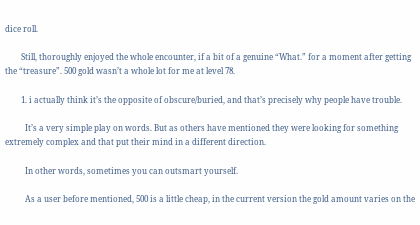dice roll.

        Still, thoroughly enjoyed the whole encounter, if a bit of a genuine “What.” for a moment after getting the “treasure”. 500 gold wasn’t a whole lot for me at level 78.

        1. i actually think it’s the opposite of obscure/buried, and that’s precisely why people have trouble.

          It’s a very simple play on words. But as others have mentioned they were looking for something extremely complex and that put their mind in a different direction.

          In other words, sometimes you can outsmart yourself.

          As a user before mentioned, 500 is a little cheap, in the current version the gold amount varies on the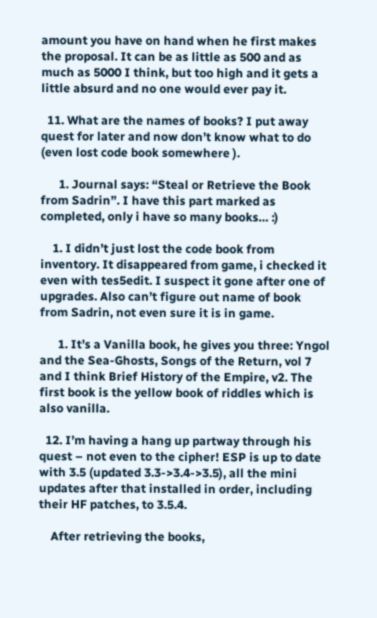amount you have on hand when he first makes the proposal. It can be as little as 500 and as much as 5000 I think, but too high and it gets a little absurd and no one would ever pay it.

  11. What are the names of books? I put away quest for later and now don’t know what to do (even lost code book somewhere ).

      1. Journal says: “Steal or Retrieve the Book from Sadrin”. I have this part marked as completed, only i have so many books… :)

    1. I didn’t just lost the code book from inventory. It disappeared from game, i checked it even with tes5edit. I suspect it gone after one of upgrades. Also can’t figure out name of book from Sadrin, not even sure it is in game.

      1. It’s a Vanilla book, he gives you three: Yngol and the Sea-Ghosts, Songs of the Return, vol 7 and I think Brief History of the Empire, v2. The first book is the yellow book of riddles which is also vanilla.

  12. I’m having a hang up partway through his quest – not even to the cipher! ESP is up to date with 3.5 (updated 3.3->3.4->3.5), all the mini updates after that installed in order, including their HF patches, to 3.5.4.

    After retrieving the books,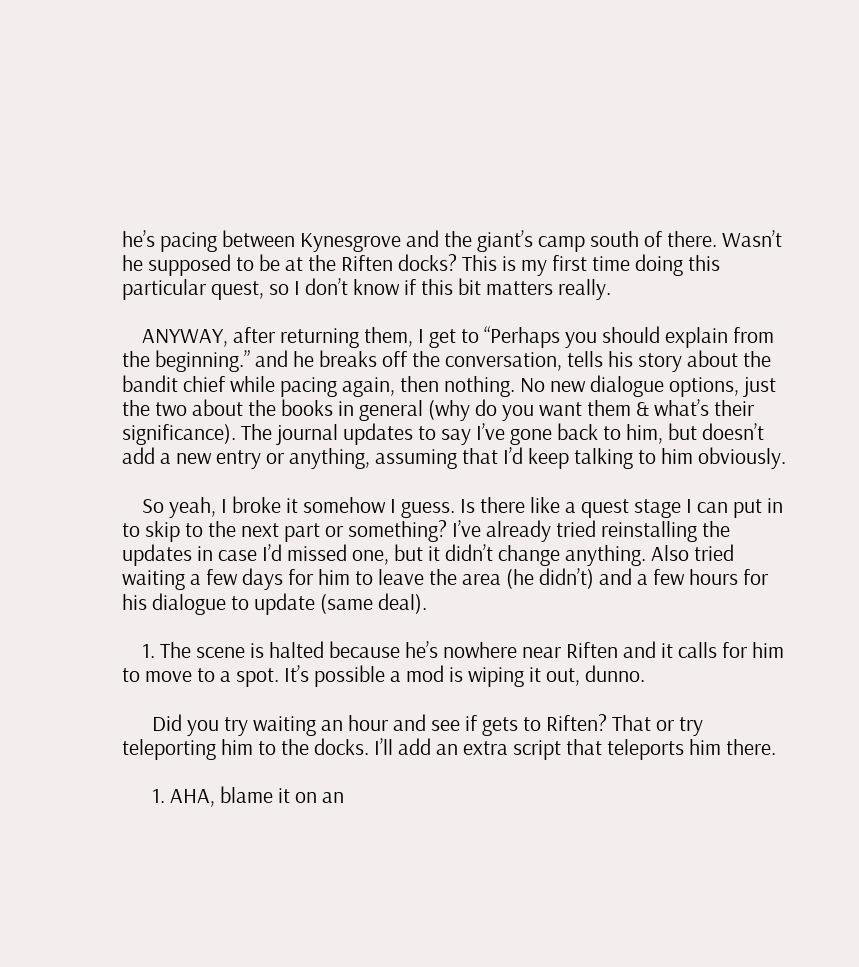he’s pacing between Kynesgrove and the giant’s camp south of there. Wasn’t he supposed to be at the Riften docks? This is my first time doing this particular quest, so I don’t know if this bit matters really.

    ANYWAY, after returning them, I get to “Perhaps you should explain from the beginning.” and he breaks off the conversation, tells his story about the bandit chief while pacing again, then nothing. No new dialogue options, just the two about the books in general (why do you want them & what’s their significance). The journal updates to say I’ve gone back to him, but doesn’t add a new entry or anything, assuming that I’d keep talking to him obviously.

    So yeah, I broke it somehow I guess. Is there like a quest stage I can put in to skip to the next part or something? I’ve already tried reinstalling the updates in case I’d missed one, but it didn’t change anything. Also tried waiting a few days for him to leave the area (he didn’t) and a few hours for his dialogue to update (same deal).

    1. The scene is halted because he’s nowhere near Riften and it calls for him to move to a spot. It’s possible a mod is wiping it out, dunno.

      Did you try waiting an hour and see if gets to Riften? That or try teleporting him to the docks. I’ll add an extra script that teleports him there.

      1. AHA, blame it on an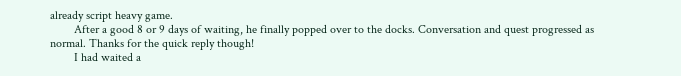already script heavy game.
        After a good 8 or 9 days of waiting, he finally popped over to the docks. Conversation and quest progressed as normal. Thanks for the quick reply though!
        I had waited a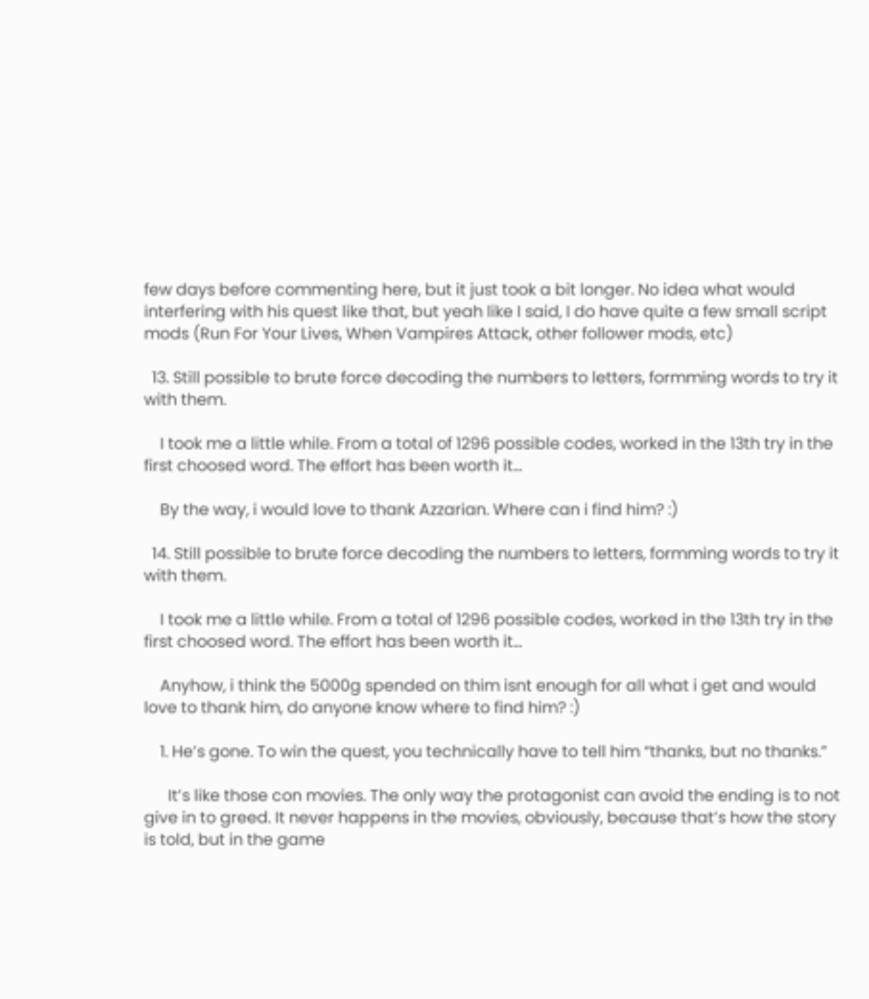few days before commenting here, but it just took a bit longer. No idea what would interfering with his quest like that, but yeah like I said, I do have quite a few small script mods (Run For Your Lives, When Vampires Attack, other follower mods, etc)

  13. Still possible to brute force decoding the numbers to letters, formming words to try it with them.

    I took me a little while. From a total of 1296 possible codes, worked in the 13th try in the first choosed word. The effort has been worth it…

    By the way, i would love to thank Azzarian. Where can i find him? :)

  14. Still possible to brute force decoding the numbers to letters, formming words to try it with them.

    I took me a little while. From a total of 1296 possible codes, worked in the 13th try in the first choosed word. The effort has been worth it…

    Anyhow, i think the 5000g spended on thim isnt enough for all what i get and would love to thank him, do anyone know where to find him? :)

    1. He’s gone. To win the quest, you technically have to tell him “thanks, but no thanks.”

      It’s like those con movies. The only way the protagonist can avoid the ending is to not give in to greed. It never happens in the movies, obviously, because that’s how the story is told, but in the game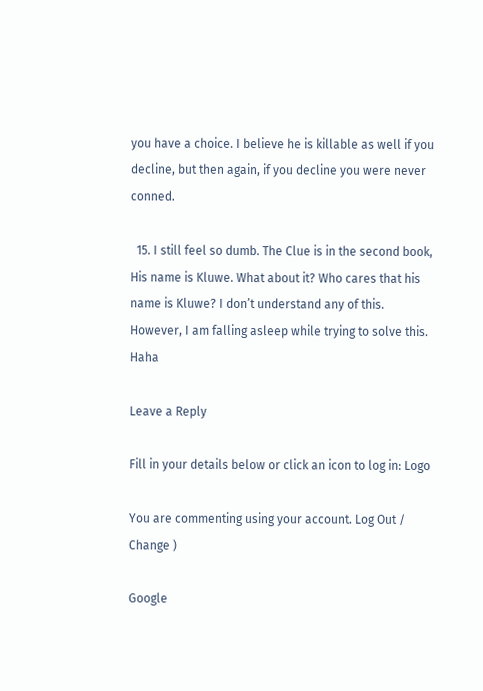you have a choice. I believe he is killable as well if you decline, but then again, if you decline you were never conned.

  15. I still feel so dumb. The Clue is in the second book, His name is Kluwe. What about it? Who cares that his name is Kluwe? I don’t understand any of this. However, I am falling asleep while trying to solve this. Haha

Leave a Reply

Fill in your details below or click an icon to log in: Logo

You are commenting using your account. Log Out /  Change )

Google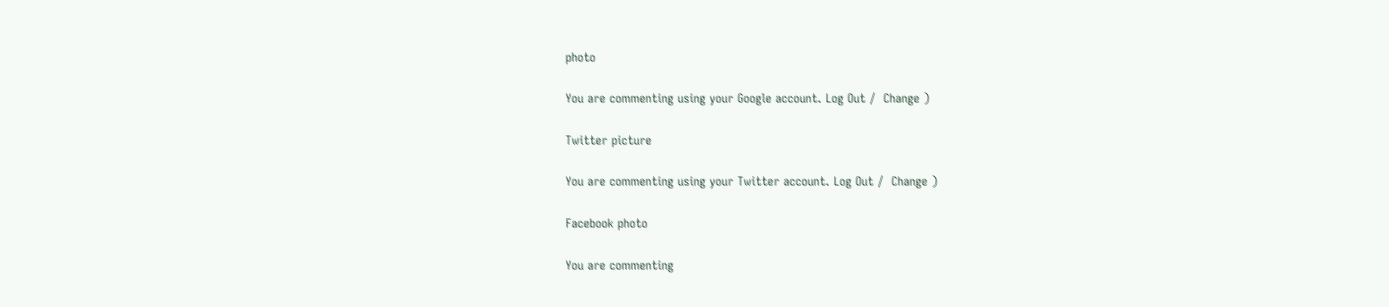photo

You are commenting using your Google account. Log Out /  Change )

Twitter picture

You are commenting using your Twitter account. Log Out /  Change )

Facebook photo

You are commenting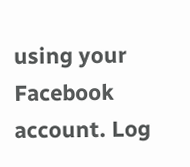using your Facebook account. Log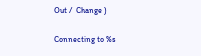Out /  Change )

Connecting to %s